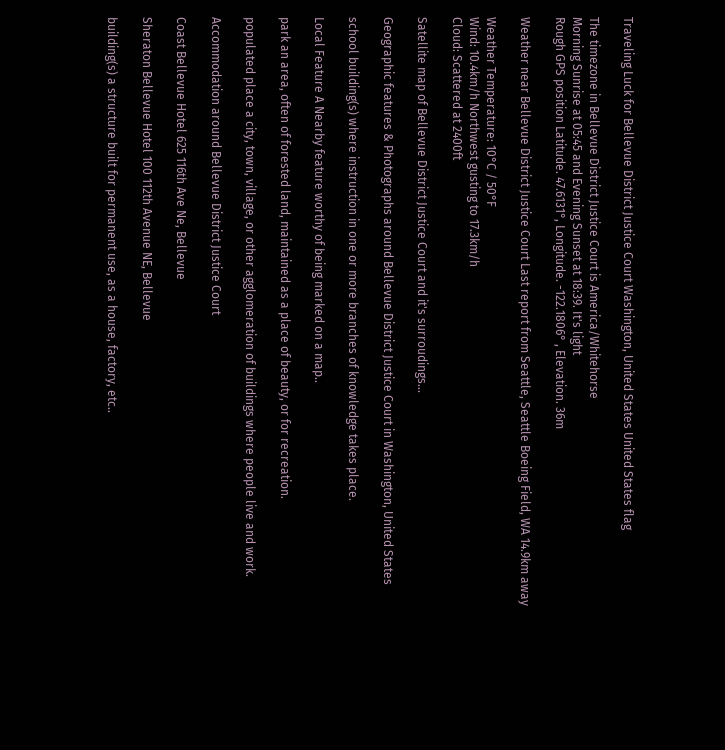Traveling Luck for Bellevue District Justice Court Washington, United States United States flag

The timezone in Bellevue District Justice Court is America/Whitehorse
Morning Sunrise at 05:45 and Evening Sunset at 18:39. It's light
Rough GPS position Latitude. 47.6131°, Longitude. -122.1806° , Elevation. 36m

Weather near Bellevue District Justice Court Last report from Seattle, Seattle Boeing Field, WA 14.9km away

Weather Temperature: 10°C / 50°F
Wind: 10.4km/h Northwest gusting to 17.3km/h
Cloud: Scattered at 2400ft

Satellite map of Bellevue District Justice Court and it's surroudings...

Geographic features & Photographs around Bellevue District Justice Court in Washington, United States

school building(s) where instruction in one or more branches of knowledge takes place.

Local Feature A Nearby feature worthy of being marked on a map..

park an area, often of forested land, maintained as a place of beauty, or for recreation.

populated place a city, town, village, or other agglomeration of buildings where people live and work.

Accommodation around Bellevue District Justice Court

Coast Bellevue Hotel 625 116th Ave Ne, Bellevue

Sheraton Bellevue Hotel 100 112th Avenue NE, Bellevue

building(s) a structure built for permanent use, as a house, factory, etc..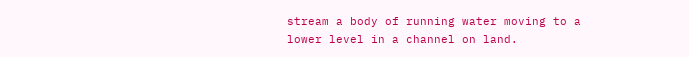stream a body of running water moving to a lower level in a channel on land.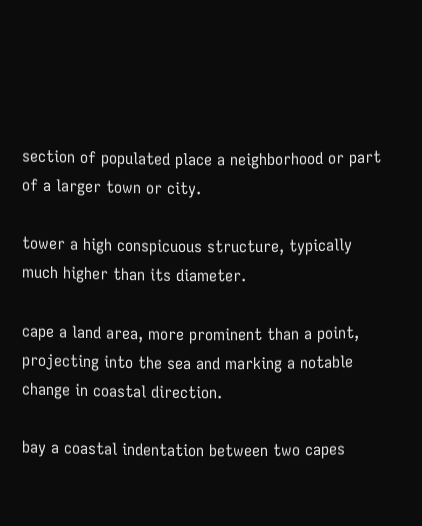section of populated place a neighborhood or part of a larger town or city.

tower a high conspicuous structure, typically much higher than its diameter.

cape a land area, more prominent than a point, projecting into the sea and marking a notable change in coastal direction.

bay a coastal indentation between two capes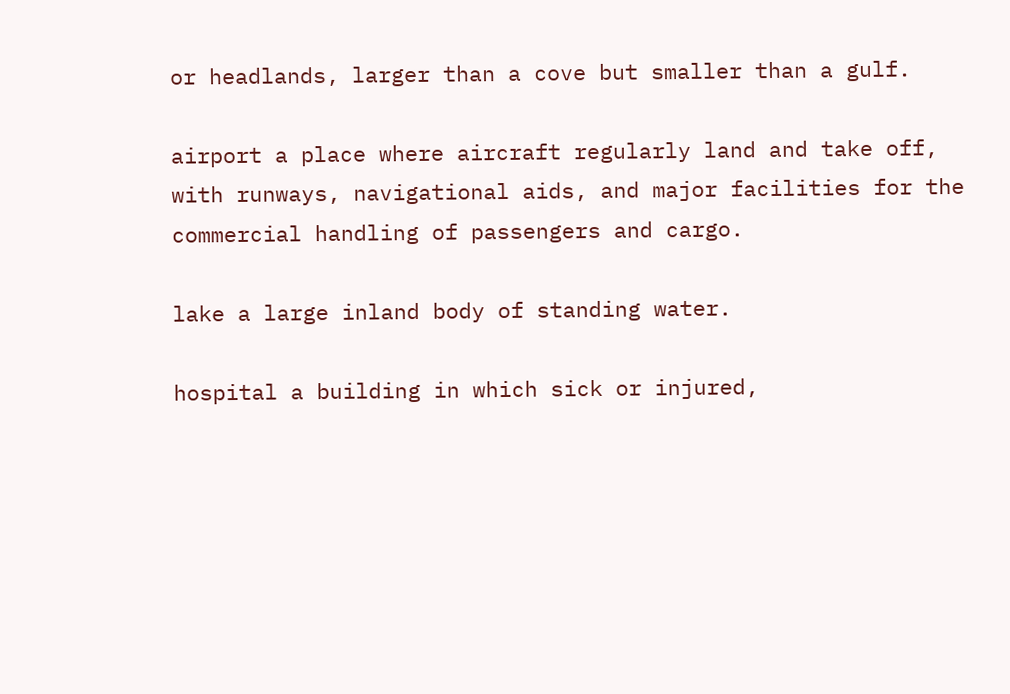or headlands, larger than a cove but smaller than a gulf.

airport a place where aircraft regularly land and take off, with runways, navigational aids, and major facilities for the commercial handling of passengers and cargo.

lake a large inland body of standing water.

hospital a building in which sick or injured,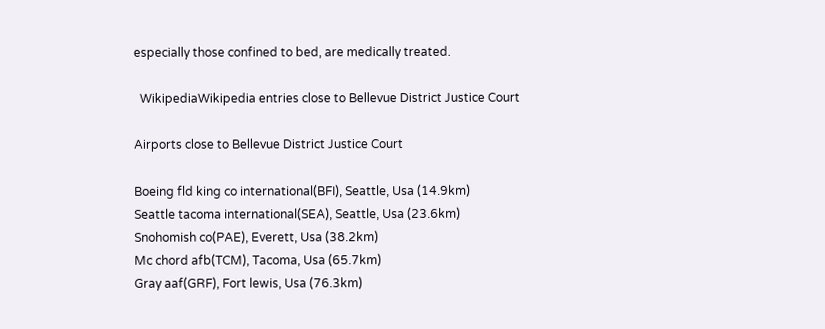especially those confined to bed, are medically treated.

  WikipediaWikipedia entries close to Bellevue District Justice Court

Airports close to Bellevue District Justice Court

Boeing fld king co international(BFI), Seattle, Usa (14.9km)
Seattle tacoma international(SEA), Seattle, Usa (23.6km)
Snohomish co(PAE), Everett, Usa (38.2km)
Mc chord afb(TCM), Tacoma, Usa (65.7km)
Gray aaf(GRF), Fort lewis, Usa (76.3km)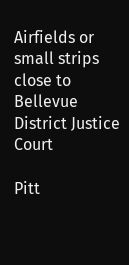Airfields or small strips close to Bellevue District Justice Court

Pitt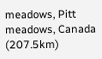meadows, Pitt meadows, Canada (207.5km)